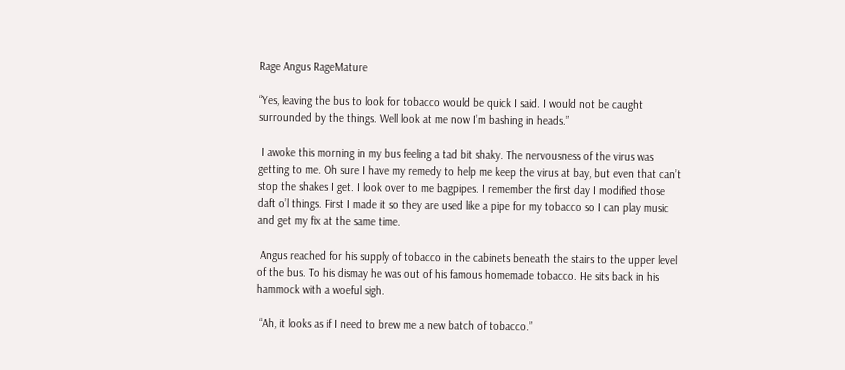Rage Angus RageMature

“Yes, leaving the bus to look for tobacco would be quick I said. I would not be caught surrounded by the things. Well look at me now I’m bashing in heads.”

 I awoke this morning in my bus feeling a tad bit shaky. The nervousness of the virus was getting to me. Oh sure I have my remedy to help me keep the virus at bay, but even that can’t stop the shakes I get. I look over to me bagpipes. I remember the first day I modified those daft o’l things. First I made it so they are used like a pipe for my tobacco so I can play music and get my fix at the same time.

 Angus reached for his supply of tobacco in the cabinets beneath the stairs to the upper level of the bus. To his dismay he was out of his famous homemade tobacco. He sits back in his hammock with a woeful sigh.

 “Ah, it looks as if I need to brew me a new batch of tobacco.”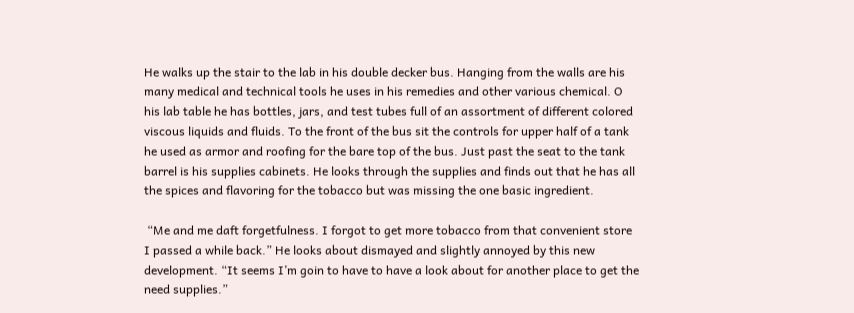He walks up the stair to the lab in his double decker bus. Hanging from the walls are his many medical and technical tools he uses in his remedies and other various chemical. O his lab table he has bottles, jars, and test tubes full of an assortment of different colored viscous liquids and fluids. To the front of the bus sit the controls for upper half of a tank he used as armor and roofing for the bare top of the bus. Just past the seat to the tank barrel is his supplies cabinets. He looks through the supplies and finds out that he has all the spices and flavoring for the tobacco but was missing the one basic ingredient.

 “Me and me daft forgetfulness. I forgot to get more tobacco from that convenient store I passed a while back.” He looks about dismayed and slightly annoyed by this new development. “It seems I’m goin to have to have a look about for another place to get the need supplies.”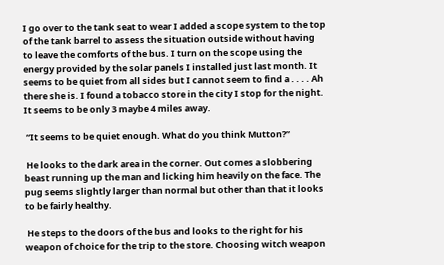I go over to the tank seat to wear I added a scope system to the top of the tank barrel to assess the situation outside without having to leave the comforts of the bus. I turn on the scope using the energy provided by the solar panels I installed just last month. It seems to be quiet from all sides but I cannot seem to find a . . . . Ah there she is. I found a tobacco store in the city I stop for the night. It seems to be only 3 maybe 4 miles away.

 “It seems to be quiet enough. What do you think Mutton?”

 He looks to the dark area in the corner. Out comes a slobbering beast running up the man and licking him heavily on the face. The pug seems slightly larger than normal but other than that it looks to be fairly healthy.

 He steps to the doors of the bus and looks to the right for his weapon of choice for the trip to the store. Choosing witch weapon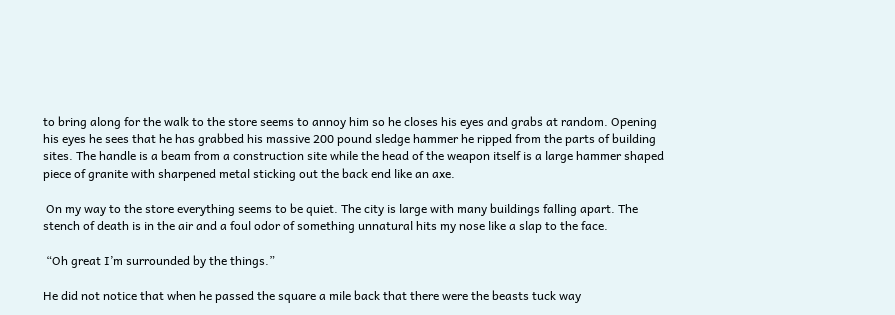to bring along for the walk to the store seems to annoy him so he closes his eyes and grabs at random. Opening his eyes he sees that he has grabbed his massive 200 pound sledge hammer he ripped from the parts of building sites. The handle is a beam from a construction site while the head of the weapon itself is a large hammer shaped piece of granite with sharpened metal sticking out the back end like an axe.

 On my way to the store everything seems to be quiet. The city is large with many buildings falling apart. The stench of death is in the air and a foul odor of something unnatural hits my nose like a slap to the face.

 “Oh great I’m surrounded by the things.”

He did not notice that when he passed the square a mile back that there were the beasts tuck way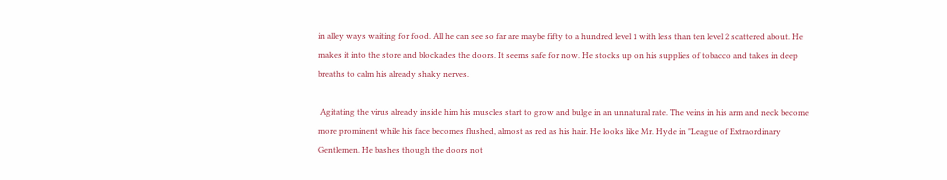in alley ways waiting for food. All he can see so far are maybe fifty to a hundred level 1 with less than ten level 2 scattered about. He makes it into the store and blockades the doors. It seems safe for now. He stocks up on his supplies of tobacco and takes in deep breaths to calm his already shaky nerves.

 Agitating the virus already inside him his muscles start to grow and bulge in an unnatural rate. The veins in his arm and neck become more prominent while his face becomes flushed, almost as red as his hair. He looks like Mr. Hyde in "League of Extraordinary Gentlemen. He bashes though the doors not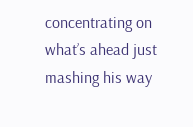concentrating on what’s ahead just mashing his way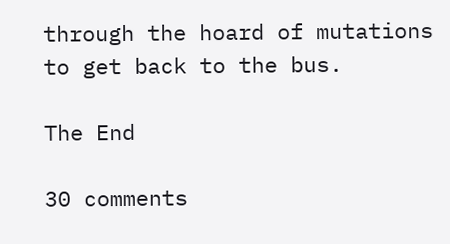through the hoard of mutations to get back to the bus.

The End

30 comments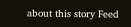about this story Feed